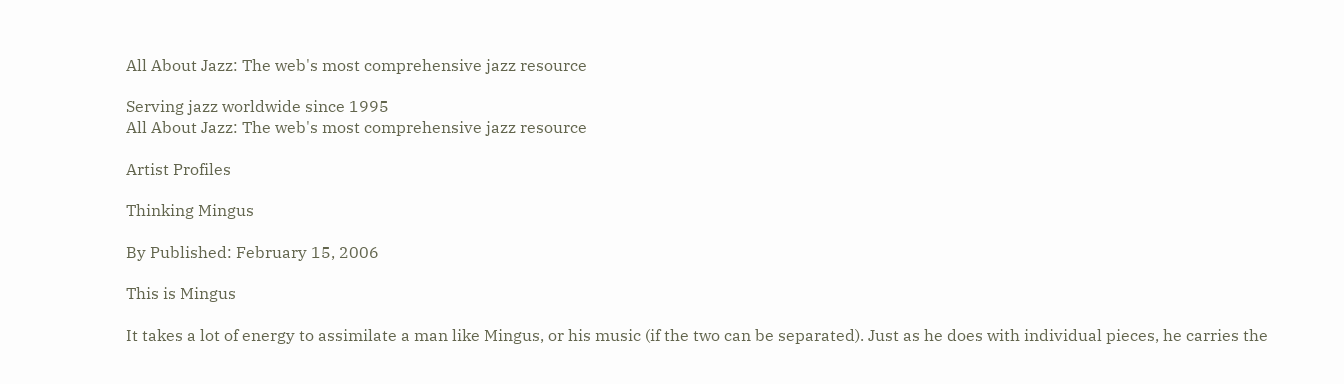All About Jazz: The web's most comprehensive jazz resource

Serving jazz worldwide since 1995
All About Jazz: The web's most comprehensive jazz resource

Artist Profiles

Thinking Mingus

By Published: February 15, 2006

This is Mingus

It takes a lot of energy to assimilate a man like Mingus, or his music (if the two can be separated). Just as he does with individual pieces, he carries the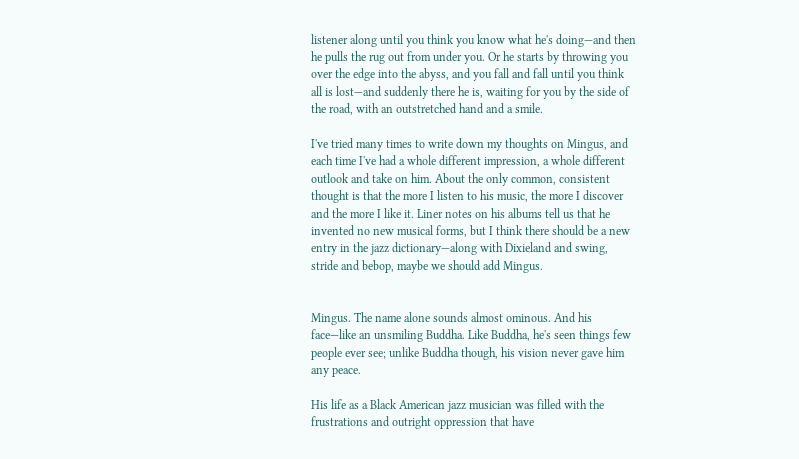listener along until you think you know what he's doing—and then he pulls the rug out from under you. Or he starts by throwing you over the edge into the abyss, and you fall and fall until you think all is lost—and suddenly there he is, waiting for you by the side of the road, with an outstretched hand and a smile.

I've tried many times to write down my thoughts on Mingus, and each time I've had a whole different impression, a whole different outlook and take on him. About the only common, consistent thought is that the more I listen to his music, the more I discover and the more I like it. Liner notes on his albums tell us that he invented no new musical forms, but I think there should be a new entry in the jazz dictionary—along with Dixieland and swing, stride and bebop, maybe we should add Mingus.


Mingus. The name alone sounds almost ominous. And his face—like an unsmiling Buddha. Like Buddha, he's seen things few people ever see; unlike Buddha though, his vision never gave him any peace.

His life as a Black American jazz musician was filled with the frustrations and outright oppression that have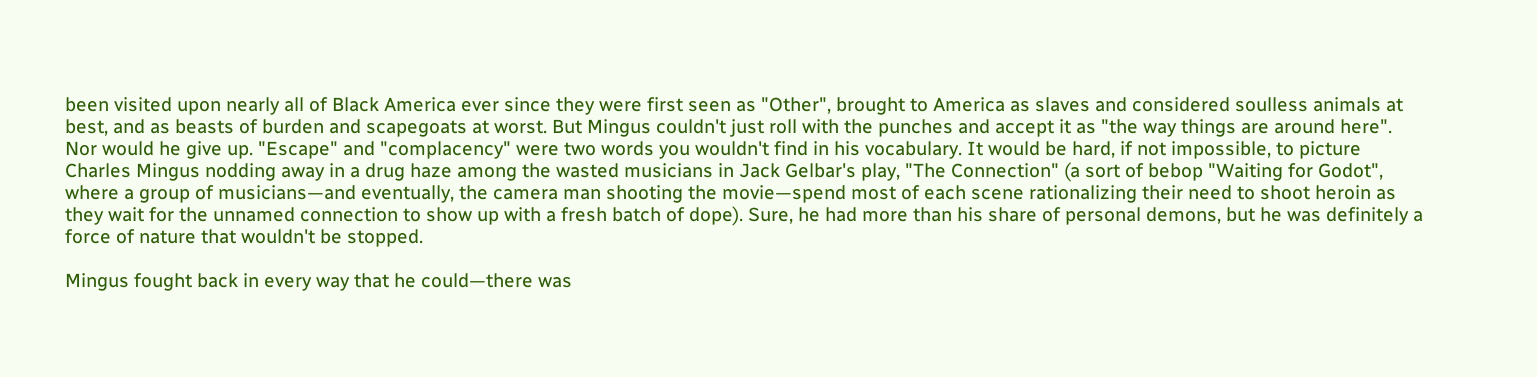been visited upon nearly all of Black America ever since they were first seen as "Other", brought to America as slaves and considered soulless animals at best, and as beasts of burden and scapegoats at worst. But Mingus couldn't just roll with the punches and accept it as "the way things are around here". Nor would he give up. "Escape" and "complacency" were two words you wouldn't find in his vocabulary. It would be hard, if not impossible, to picture Charles Mingus nodding away in a drug haze among the wasted musicians in Jack Gelbar's play, "The Connection" (a sort of bebop "Waiting for Godot", where a group of musicians—and eventually, the camera man shooting the movie—spend most of each scene rationalizing their need to shoot heroin as they wait for the unnamed connection to show up with a fresh batch of dope). Sure, he had more than his share of personal demons, but he was definitely a force of nature that wouldn't be stopped.

Mingus fought back in every way that he could—there was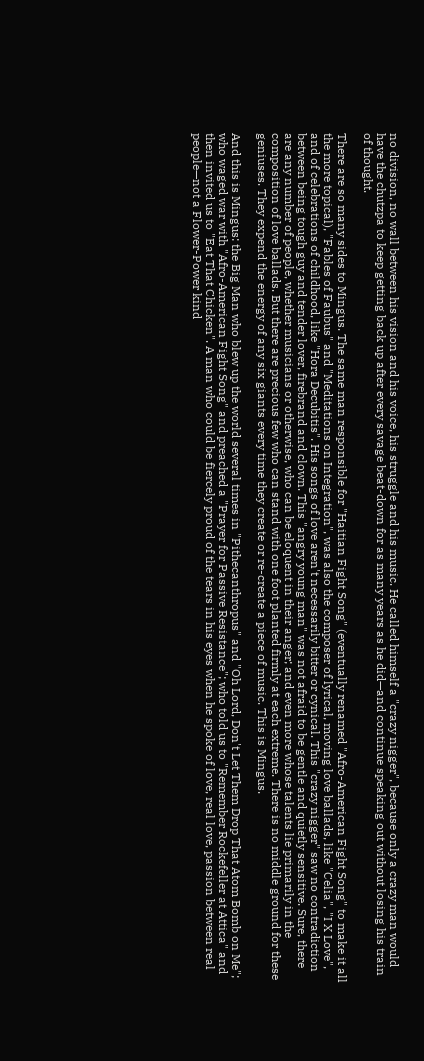no division, no wall between his vision and his voice, his struggle and his music. He called himself a "crazy nigger", because only a crazy man would have the chutzpa to keep getting back up after every savage beat-down for as many years as he did—and continue speaking out without losing his train of thought.

There are so many sides to Mingus. The same man responsible for "Haitian Fight Song" (eventually renamed "Afro-American Fight Song" to make it all the more topical), "Fables of Faubus" and "Meditations on Integration", was also the composer of lyrical, moving love ballads, like "Celia", "I X Love", and of celebrations of childhood, like "Hora Decubitis". His songs of love aren't necessarily bitter or cynical. This "crazy nigger" saw no contradiction between being tough guy and tender lover, firebrand and clown. This "angry young man" was not afraid to be gentle and quietly sensitive. Sure, there are any number of people, whether musicians or otherwise, who can be eloquent in their anger; and even more whose talents lie primarily in the composition of love ballads. But there are precious few who can stand with one foot planted firmly at each extreme. There is no middle ground for these geniuses. They expend the energy of any six giants every time they create or re-create a piece of music. This is Mingus.

And this is Mingus: the Big Man who blew up the world several times in "Pithecanthropus" and "Oh Lord, Don't Let Them Drop That Atom Bomb on Me"; who waged war with "Afro-American Fight Song" and preached a "Prayer for Passive Resistance"; who told us to "Remember Rockefeller at Attica" and then invited us to "Eat That Chicken". A man who could be fiercely proud of the tears in his eyes when he spoke of love, real love, passion between real people—not a Flower-Power kind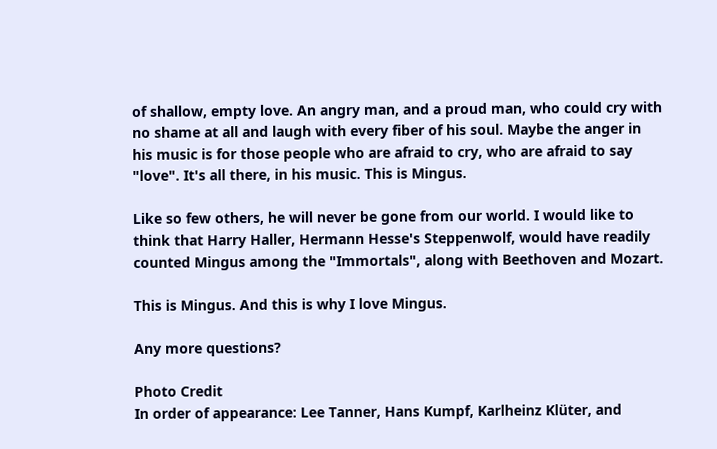of shallow, empty love. An angry man, and a proud man, who could cry with no shame at all and laugh with every fiber of his soul. Maybe the anger in his music is for those people who are afraid to cry, who are afraid to say "love". It's all there, in his music. This is Mingus.

Like so few others, he will never be gone from our world. I would like to think that Harry Haller, Hermann Hesse's Steppenwolf, would have readily counted Mingus among the "Immortals", along with Beethoven and Mozart.

This is Mingus. And this is why I love Mingus.

Any more questions?

Photo Credit
In order of appearance: Lee Tanner, Hans Kumpf, Karlheinz Klüter, and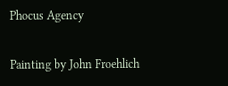Phocus Agency

Painting by John Froehlich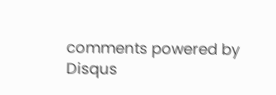comments powered by Disqus